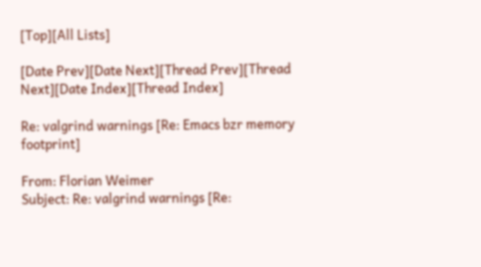[Top][All Lists]

[Date Prev][Date Next][Thread Prev][Thread Next][Date Index][Thread Index]

Re: valgrind warnings [Re: Emacs bzr memory footprint]

From: Florian Weimer
Subject: Re: valgrind warnings [Re: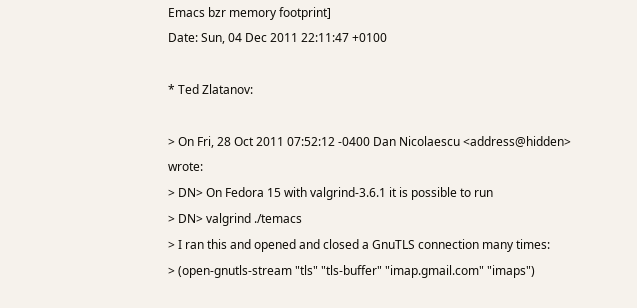Emacs bzr memory footprint]
Date: Sun, 04 Dec 2011 22:11:47 +0100

* Ted Zlatanov:

> On Fri, 28 Oct 2011 07:52:12 -0400 Dan Nicolaescu <address@hidden> wrote:
> DN> On Fedora 15 with valgrind-3.6.1 it is possible to run
> DN> valgrind ./temacs
> I ran this and opened and closed a GnuTLS connection many times:
> (open-gnutls-stream "tls" "tls-buffer" "imap.gmail.com" "imaps")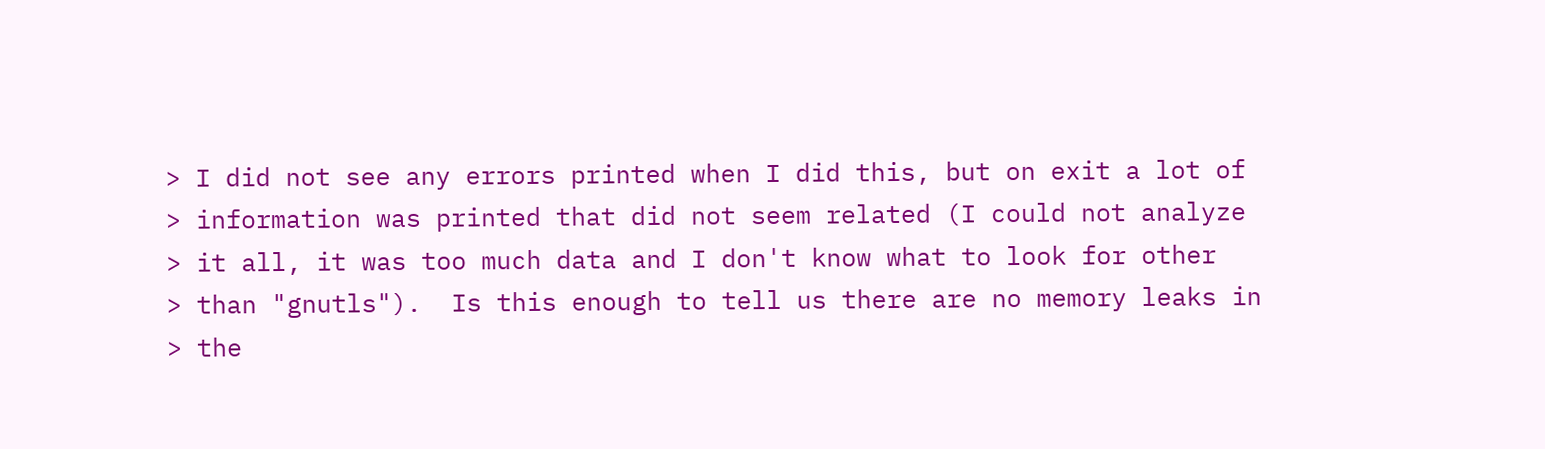> I did not see any errors printed when I did this, but on exit a lot of
> information was printed that did not seem related (I could not analyze
> it all, it was too much data and I don't know what to look for other
> than "gnutls").  Is this enough to tell us there are no memory leaks in
> the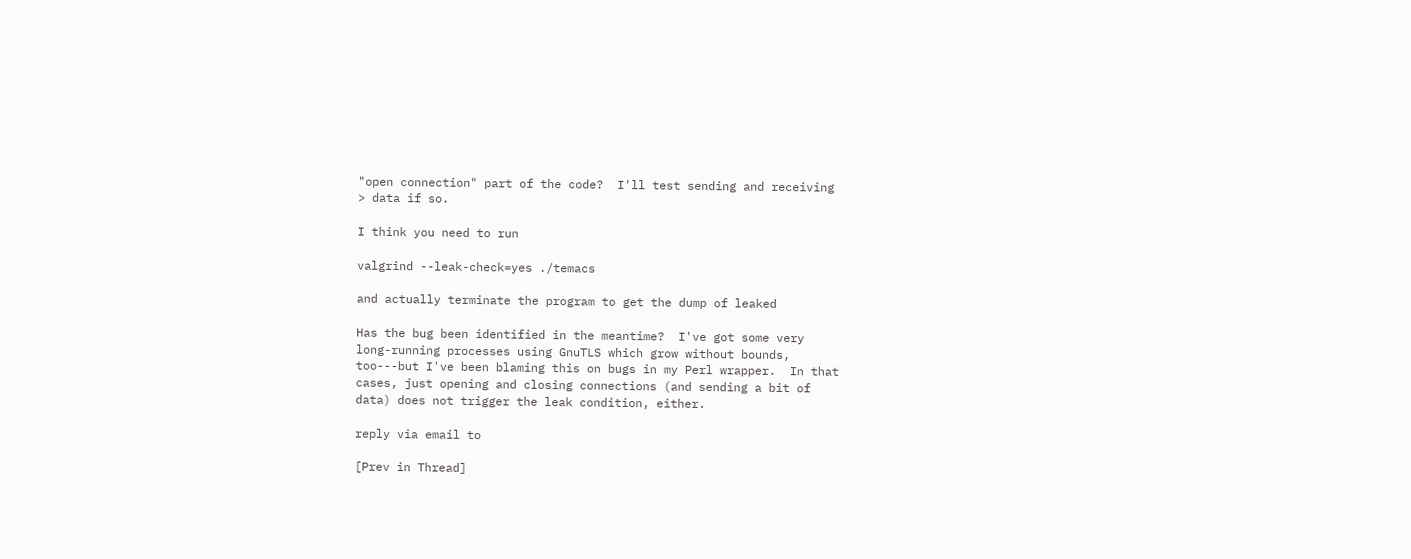"open connection" part of the code?  I'll test sending and receiving
> data if so.

I think you need to run

valgrind --leak-check=yes ./temacs

and actually terminate the program to get the dump of leaked

Has the bug been identified in the meantime?  I've got some very
long-running processes using GnuTLS which grow without bounds,
too---but I've been blaming this on bugs in my Perl wrapper.  In that
cases, just opening and closing connections (and sending a bit of
data) does not trigger the leak condition, either.

reply via email to

[Prev in Thread]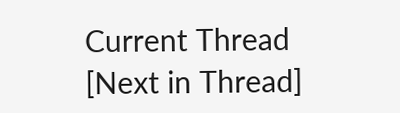Current Thread [Next in Thread]